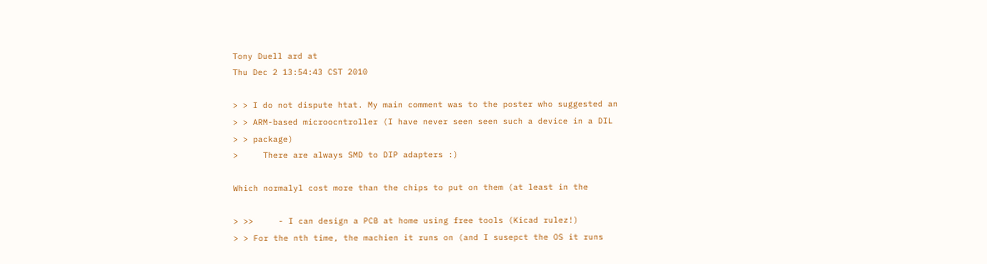Tony Duell ard at
Thu Dec 2 13:54:43 CST 2010

> > I do not dispute htat. My main comment was to the poster who suggested an
> > ARM-based microocntroller (I have never seen seen such a device in a DIL
> > package)
>     There are always SMD to DIP adapters :)

Which normalyl cost more than the chips to put on them (at least in the

> >>     - I can design a PCB at home using free tools (Kicad rulez!)
> > For the nth time, the machien it runs on (and I susepct the OS it runs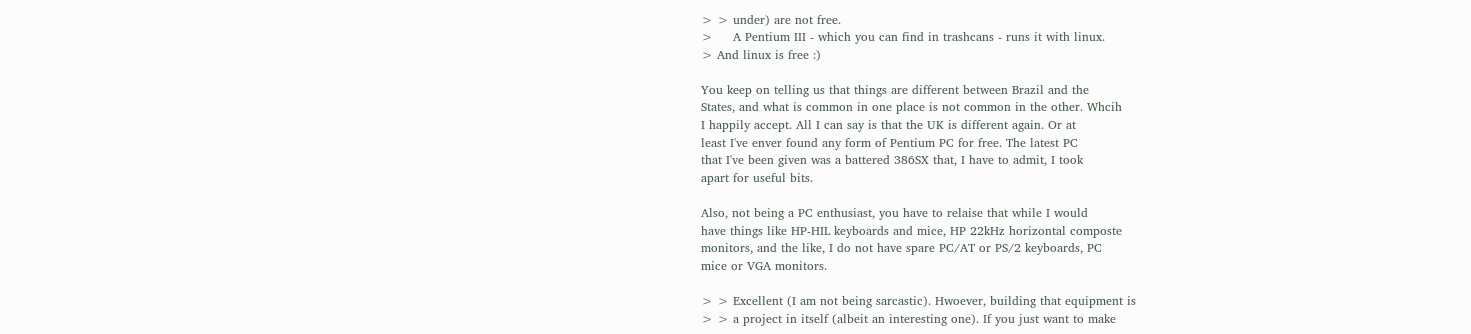> > under) are not free.
>     A Pentium III - which you can find in trashcans - runs it with linux.
> And linux is free :)

You keep on telling us that things are different between Brazil and the
States, and what is common in one place is not common in the other. Whcih
I happily accept. All I can say is that the UK is different again. Or at
least I've enver found any form of Pentium PC for free. The latest PC
that I've been given was a battered 386SX that, I have to admit, I took
apart for useful bits.

Also, not being a PC enthusiast, you have to relaise that while I would
have things like HP-HIL keyboards and mice, HP 22kHz horizontal composte
monitors, and the like, I do not have spare PC/AT or PS/2 keyboards, PC
mice or VGA monitors.

> > Excellent (I am not being sarcastic). Hwoever, building that equipment is
> > a project in itself (albeit an interesting one). If you just want to make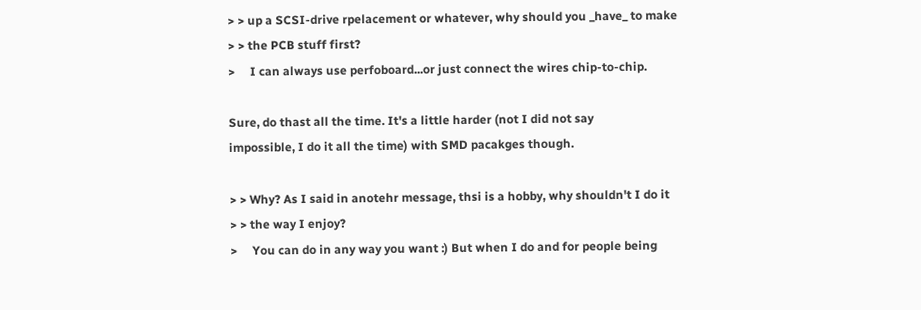> > up a SCSI-drive rpelacement or whatever, why should you _have_ to make
> > the PCB stuff first?
>     I can always use perfoboard...or just connect the wires chip-to-chip.

Sure, do thast all the time. It's a little harder (not I did not say
impossible, I do it all the time) with SMD pacakges though.

> > Why? As I said in anotehr message, thsi is a hobby, why shouldn't I do it
> > the way I enjoy?
>     You can do in any way you want :) But when I do and for people being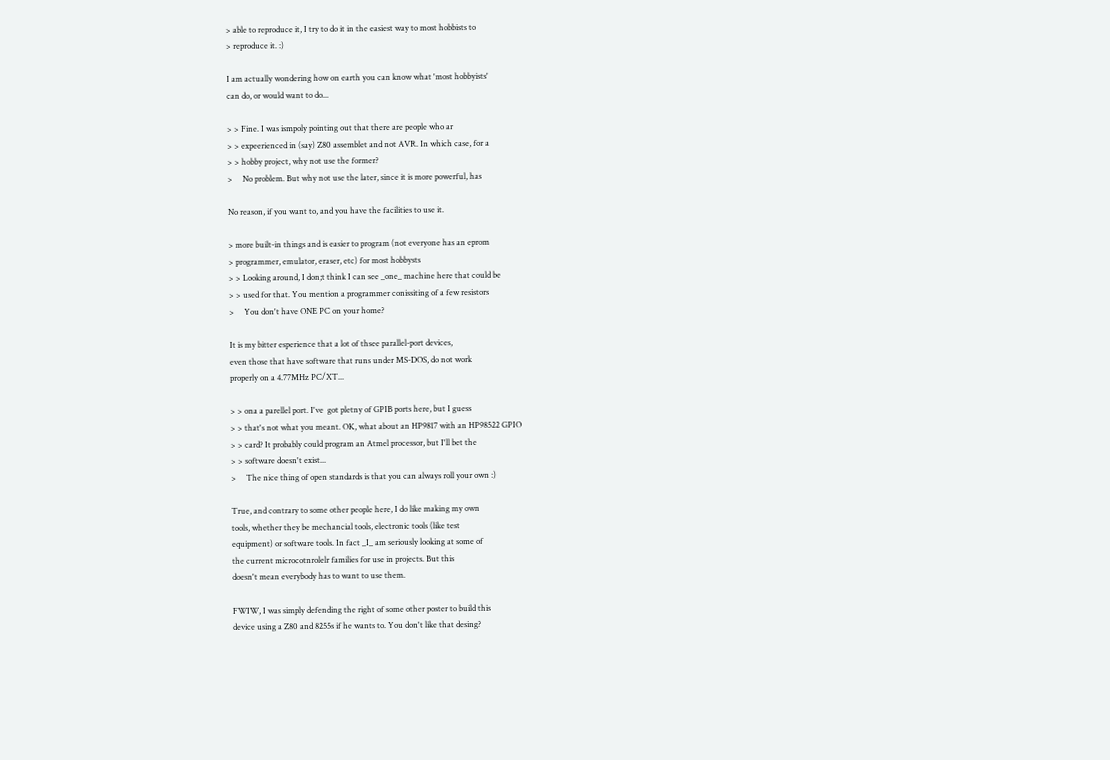> able to reproduce it, I try to do it in the easiest way to most hobbists to
> reproduce it. :)

I am actually wondering how on earth you can know what 'most hobbyists'
can do, or would want to do...

> > Fine. I was ismpoly pointing out that there are people who ar
> > expeerienced in (say) Z80 assemblet and not AVR. In which case, for a
> > hobby project, why not use the former?
>     No problem. But why not use the later, since it is more powerful, has

No reason, if you want to, and you have the facilities to use it.

> more built-in things and is easier to program (not everyone has an eprom
> programmer, emulator, eraser, etc) for most hobbysts
> > Looking around, I don;t think I can see _one_ machine here that could be
> > used for that. You mention a programmer conissiting of a few resistors
>     You don't have ONE PC on your home?

It is my bitter esperience that a lot of thsee parallel-port devices,
even those that have software that runs under MS-DOS, do not work
properly on a 4.77MHz PC/XT...

> > ona a parellel port. I've  got pletny of GPIB ports here, but I guess
> > that's not what you meant. OK, what about an HP9817 with an HP98522 GPIO
> > card? It probably could program an Atmel processor, but I'll bet the
> > software doesn't exist...
>     The nice thing of open standards is that you can always roll your own :)

True, and contrary to some other people here, I do like making my own
tools, whether they be mechancial tools, electronic tools (like test
equipment) or software tools. In fact _I_ am seriously looking at some of
the current microcotnrolelr families for use in projects. But this
doesn't mean everybody has to want to use them.

FWIW, I was simply defending the right of some other poster to build this
device using a Z80 and 8255s if he wants to. You don't like that desing?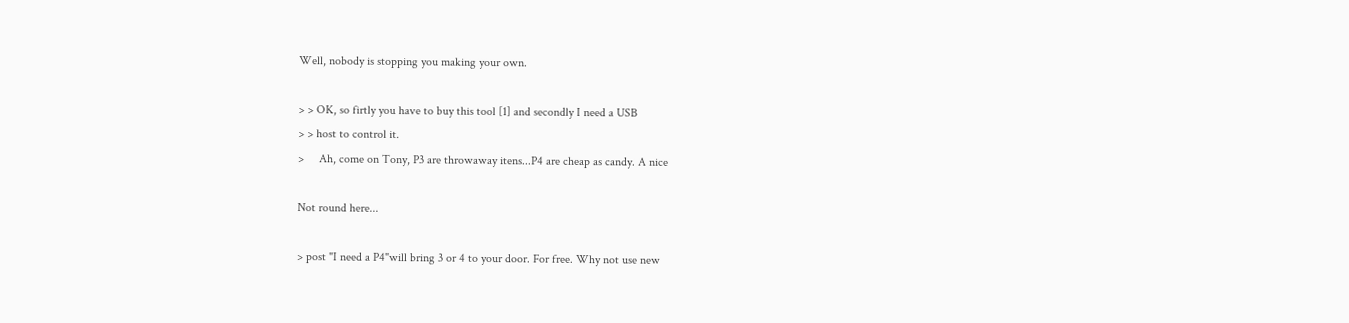Well, nobody is stopping you making your own.

> > OK, so firtly you have to buy this tool [1] and secondly I need a USB
> > host to control it.
>     Ah, come on Tony, P3 are throwaway itens...P4 are cheap as candy. A nice

Not round here...

> post "I need a P4"will bring 3 or 4 to your door. For free. Why not use new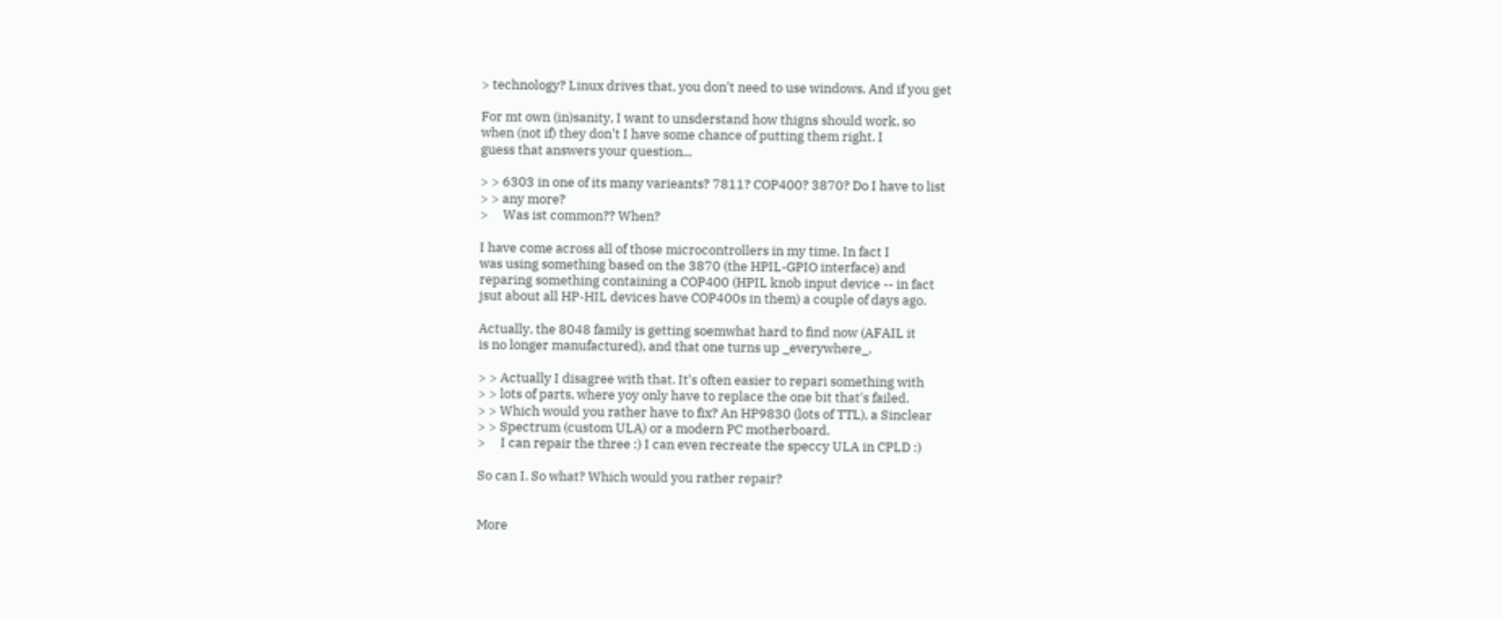> technology? Linux drives that, you don't need to use windows. And if you get

For mt own (in)sanity, I want to unsderstand how thigns should work, so
when (not if) they don't I have some chance of putting them right. I
guess that answers your question...

> > 6303 in one of its many varieants? 7811? COP400? 3870? Do I have to list
> > any more?
>     Was ist common?? When?

I have come across all of those microcontrollers in my time. In fact I
was using something based on the 3870 (the HPIL-GPIO interface) and
reparing something containing a COP400 (HPIL knob input device -- in fact
jsut about all HP-HIL devices have COP400s in them) a couple of days ago.

Actually, the 8048 family is getting soemwhat hard to find now (AFAIL it
is no longer manufactured), and that one turns up _everywhere_.

> > Actually I disagree with that. It's often easier to repari something with
> > lots of parts, where yoy only have to replace the one bit that's failed.
> > Which would you rather have to fix? An HP9830 (lots of TTL), a Sinclear
> > Spectrum (custom ULA) or a modern PC motherboard.
>     I can repair the three :) I can even recreate the speccy ULA in CPLD :)

So can I. So what? Which would you rather repair?


More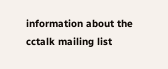information about the cctalk mailing list